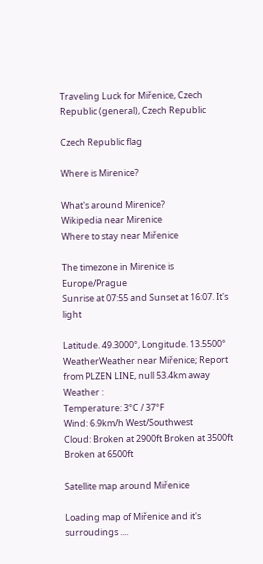Traveling Luck for Miřenice, Czech Republic (general), Czech Republic

Czech Republic flag

Where is Mirenice?

What's around Mirenice?
Wikipedia near Mirenice
Where to stay near Miřenice

The timezone in Mirenice is Europe/Prague
Sunrise at 07:55 and Sunset at 16:07. It's light

Latitude. 49.3000°, Longitude. 13.5500°
WeatherWeather near Miřenice; Report from PLZEN LINE, null 53.4km away
Weather :
Temperature: 3°C / 37°F
Wind: 6.9km/h West/Southwest
Cloud: Broken at 2900ft Broken at 3500ft Broken at 6500ft

Satellite map around Miřenice

Loading map of Miřenice and it's surroudings ....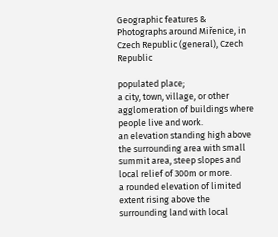Geographic features & Photographs around Miřenice, in Czech Republic (general), Czech Republic

populated place;
a city, town, village, or other agglomeration of buildings where people live and work.
an elevation standing high above the surrounding area with small summit area, steep slopes and local relief of 300m or more.
a rounded elevation of limited extent rising above the surrounding land with local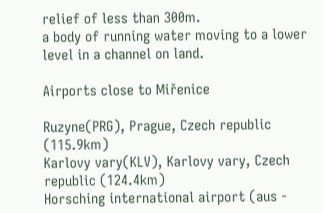relief of less than 300m.
a body of running water moving to a lower level in a channel on land.

Airports close to Miřenice

Ruzyne(PRG), Prague, Czech republic (115.9km)
Karlovy vary(KLV), Karlovy vary, Czech republic (124.4km)
Horsching international airport (aus -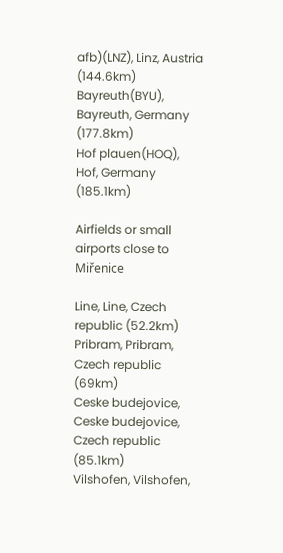afb)(LNZ), Linz, Austria (144.6km)
Bayreuth(BYU), Bayreuth, Germany (177.8km)
Hof plauen(HOQ), Hof, Germany (185.1km)

Airfields or small airports close to Miřenice

Line, Line, Czech republic (52.2km)
Pribram, Pribram, Czech republic (69km)
Ceske budejovice, Ceske budejovice, Czech republic (85.1km)
Vilshofen, Vilshofen,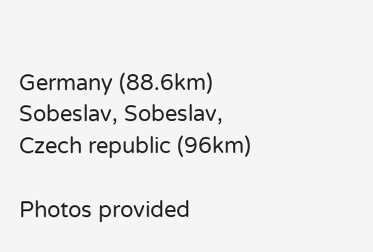Germany (88.6km)
Sobeslav, Sobeslav, Czech republic (96km)

Photos provided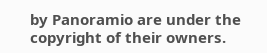by Panoramio are under the copyright of their owners.